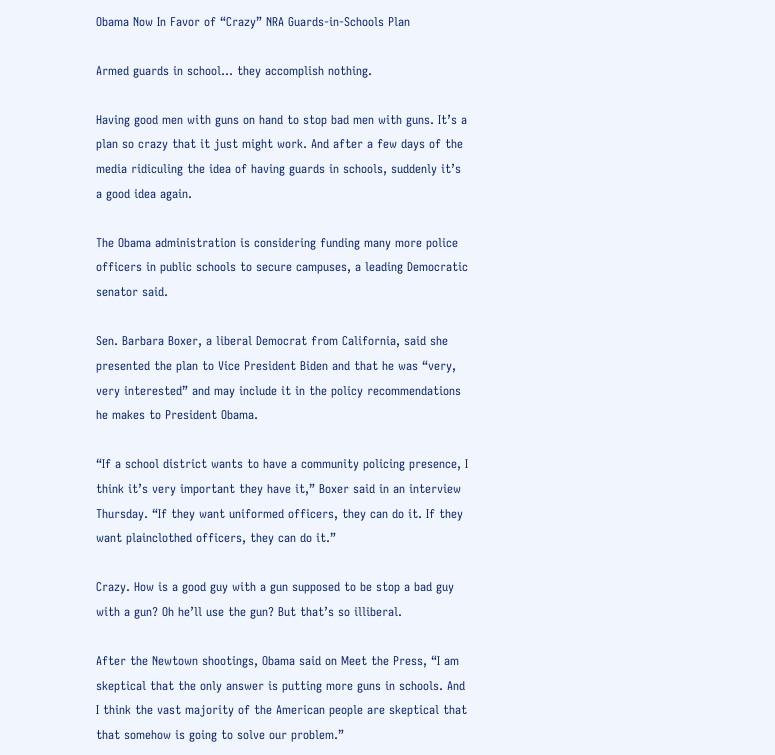Obama Now In Favor of “Crazy” NRA Guards-in-Schools Plan

Armed guards in school… they accomplish nothing.

Having good men with guns on hand to stop bad men with guns. It’s a plan so crazy that it just might work. And after a few days of the media ridiculing the idea of having guards in schools, suddenly it’s a good idea again.

The Obama administration is considering funding many more police officers in public schools to secure campuses, a leading Democratic senator said.

Sen. Barbara Boxer, a liberal Democrat from California, said she presented the plan to Vice President Biden and that he was “very, very interested” and may include it in the policy recommendations he makes to President Obama.

“If a school district wants to have a community policing presence, I think it’s very important they have it,” Boxer said in an interview Thursday. “If they want uniformed officers, they can do it. If they want plainclothed officers, they can do it.”

Crazy. How is a good guy with a gun supposed to be stop a bad guy with a gun? Oh he’ll use the gun? But that’s so illiberal.

After the Newtown shootings, Obama said on Meet the Press, “I am skeptical that the only answer is putting more guns in schools. And I think the vast majority of the American people are skeptical that that somehow is going to solve our problem.”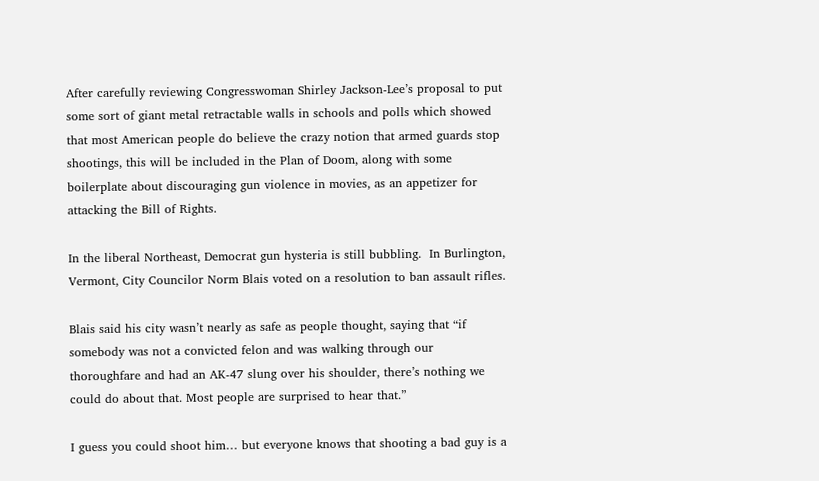After carefully reviewing Congresswoman Shirley Jackson-Lee’s proposal to put some sort of giant metal retractable walls in schools and polls which showed that most American people do believe the crazy notion that armed guards stop shootings, this will be included in the Plan of Doom, along with some boilerplate about discouraging gun violence in movies, as an appetizer for attacking the Bill of Rights.

In the liberal Northeast, Democrat gun hysteria is still bubbling.  In Burlington, Vermont, City Councilor Norm Blais voted on a resolution to ban assault rifles.

Blais said his city wasn’t nearly as safe as people thought, saying that “if somebody was not a convicted felon and was walking through our thoroughfare and had an AK-47 slung over his shoulder, there’s nothing we could do about that. Most people are surprised to hear that.”

I guess you could shoot him… but everyone knows that shooting a bad guy is a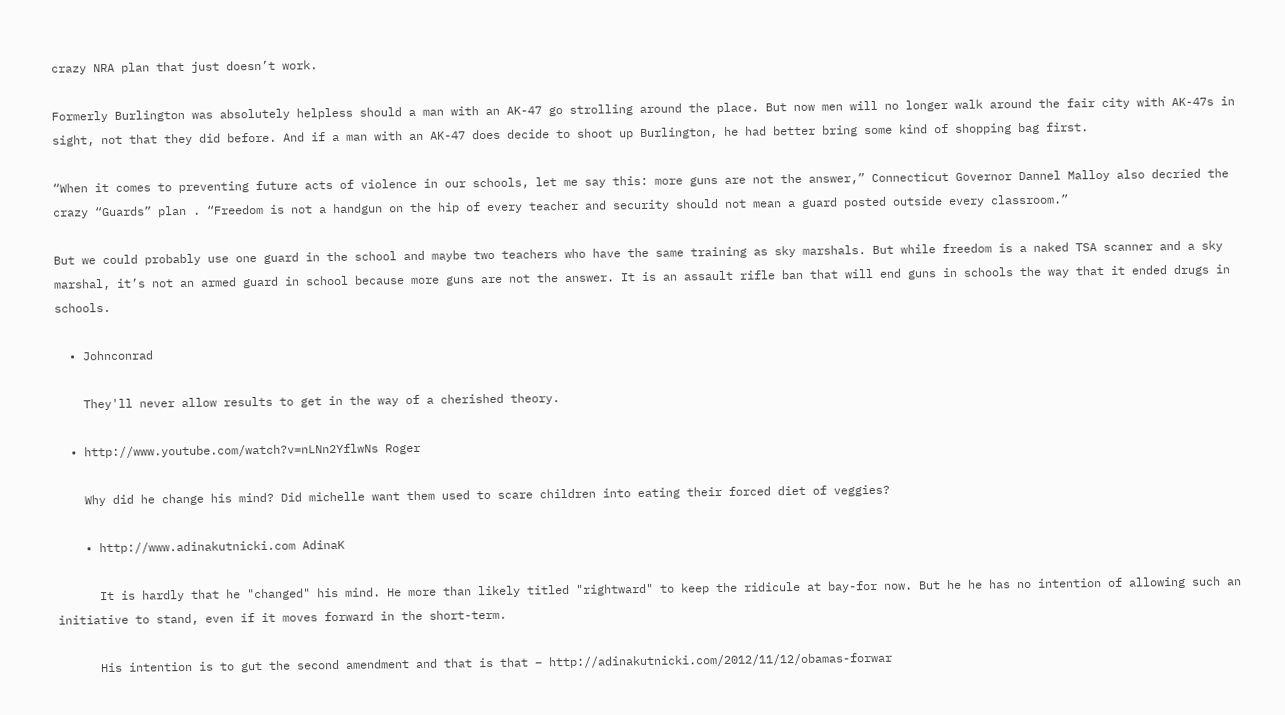crazy NRA plan that just doesn’t work.

Formerly Burlington was absolutely helpless should a man with an AK-47 go strolling around the place. But now men will no longer walk around the fair city with AK-47s in sight, not that they did before. And if a man with an AK-47 does decide to shoot up Burlington, he had better bring some kind of shopping bag first.

“When it comes to preventing future acts of violence in our schools, let me say this: more guns are not the answer,” Connecticut Governor Dannel Malloy also decried the crazy “Guards” plan . “Freedom is not a handgun on the hip of every teacher and security should not mean a guard posted outside every classroom.”

But we could probably use one guard in the school and maybe two teachers who have the same training as sky marshals. But while freedom is a naked TSA scanner and a sky marshal, it’s not an armed guard in school because more guns are not the answer. It is an assault rifle ban that will end guns in schools the way that it ended drugs in schools.

  • Johnconrad

    They'll never allow results to get in the way of a cherished theory.

  • http://www.youtube.com/watch?v=nLNn2YflwNs Roger

    Why did he change his mind? Did michelle want them used to scare children into eating their forced diet of veggies?

    • http://www.adinakutnicki.com AdinaK

      It is hardly that he "changed" his mind. He more than likely titled "rightward" to keep the ridicule at bay-for now. But he he has no intention of allowing such an initiative to stand, even if it moves forward in the short-term.

      His intention is to gut the second amendment and that is that – http://adinakutnicki.com/2012/11/12/obamas-forwar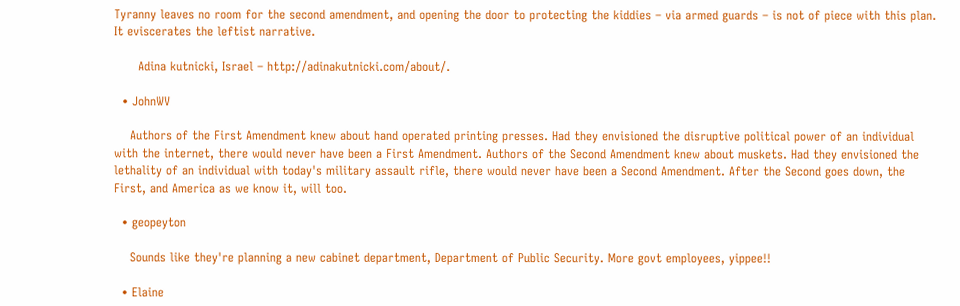Tyranny leaves no room for the second amendment, and opening the door to protecting the kiddies – via armed guards – is not of piece with this plan. It eviscerates the leftist narrative.

      Adina kutnicki, Israel – http://adinakutnicki.com/about/.

  • JohnWV

    Authors of the First Amendment knew about hand operated printing presses. Had they envisioned the disruptive political power of an individual with the internet, there would never have been a First Amendment. Authors of the Second Amendment knew about muskets. Had they envisioned the lethality of an individual with today's military assault rifle, there would never have been a Second Amendment. After the Second goes down, the First, and America as we know it, will too.

  • geopeyton

    Sounds like they're planning a new cabinet department, Department of Public Security. More govt employees, yippee!!

  • Elaine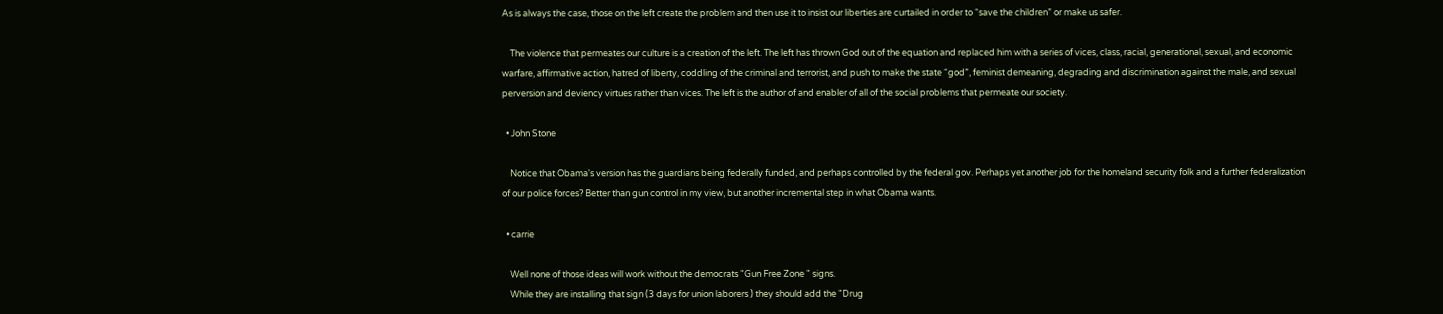As is always the case, those on the left create the problem and then use it to insist our liberties are curtailed in order to “save the children” or make us safer.

    The violence that permeates our culture is a creation of the left. The left has thrown God out of the equation and replaced him with a series of vices, class, racial, generational, sexual, and economic warfare, affirmative action, hatred of liberty, coddling of the criminal and terrorist, and push to make the state “god”, feminist demeaning, degrading and discrimination against the male, and sexual perversion and deviency virtues rather than vices. The left is the author of and enabler of all of the social problems that permeate our society.

  • John Stone

    Notice that Obama's version has the guardians being federally funded, and perhaps controlled by the federal gov. Perhaps yet another job for the homeland security folk and a further federalization of our police forces? Better than gun control in my view, but another incremental step in what Obama wants.

  • carrie

    Well none of those ideas will work without the democrats "Gun Free Zone " signs.
    While they are installing that sign (3 days for union laborers ) they should add the "Drug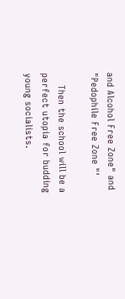and Alcohol Free Zone" and "Pedophile Free Zone "'

    Then the school will be a perfect utopia for budding young socialists.